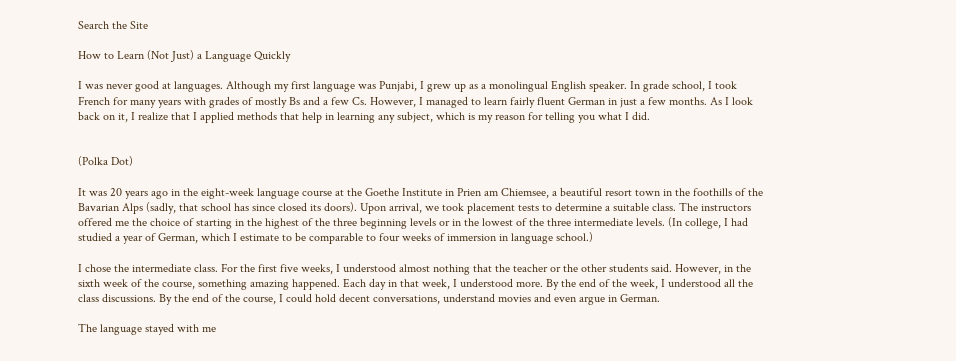Search the Site

How to Learn (Not Just) a Language Quickly

I was never good at languages. Although my first language was Punjabi, I grew up as a monolingual English speaker. In grade school, I took French for many years with grades of mostly Bs and a few Cs. However, I managed to learn fairly fluent German in just a few months. As I look back on it, I realize that I applied methods that help in learning any subject, which is my reason for telling you what I did.


(Polka Dot)

It was 20 years ago in the eight-week language course at the Goethe Institute in Prien am Chiemsee, a beautiful resort town in the foothills of the Bavarian Alps (sadly, that school has since closed its doors). Upon arrival, we took placement tests to determine a suitable class. The instructors offered me the choice of starting in the highest of the three beginning levels or in the lowest of the three intermediate levels. (In college, I had studied a year of German, which I estimate to be comparable to four weeks of immersion in language school.)

I chose the intermediate class. For the first five weeks, I understood almost nothing that the teacher or the other students said. However, in the sixth week of the course, something amazing happened. Each day in that week, I understood more. By the end of the week, I understood all the class discussions. By the end of the course, I could hold decent conversations, understand movies and even argue in German.

The language stayed with me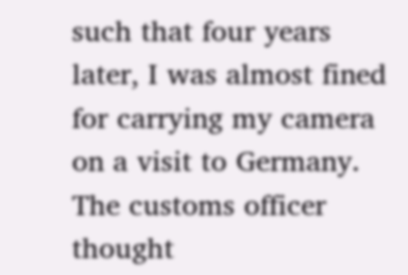such that four years later, I was almost fined for carrying my camera on a visit to Germany. The customs officer thought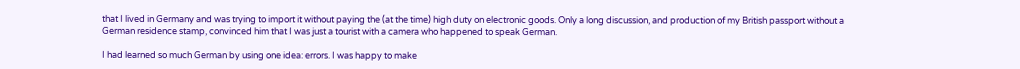that I lived in Germany and was trying to import it without paying the (at the time) high duty on electronic goods. Only a long discussion, and production of my British passport without a German residence stamp, convinced him that I was just a tourist with a camera who happened to speak German.

I had learned so much German by using one idea: errors. I was happy to make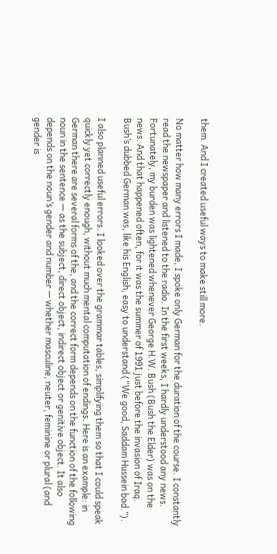them. And I created useful ways to make still more.

No matter how many errors I made, I spoke only German for the duration of the course. I constantly read the newspaper and listened to the radio. In the first weeks, I hardly understood any news. Fortunately, my burden was lightened whenever George H.W. Bush (Bush the Elder) was on the news. And that happened often, for it was the summer of 1991 just before the invasion of Iraq. Bush’s dubbed German was, like his English, easy to understand (“We good, Saddam Hussein bad.”).

I also planned useful errors. I looked over the grammar tables, simplifying them so that I could speak quickly yet correctly enough, without much mental computation of endings. Here is an example: in German there are several forms of the, and the correct form depends on the function of the following noun in the sentence — as the subject, direct object, indirect object or genitive object. It also depends on the noun’s gender and number — whether masculine, neuter, feminine or plural (and gender is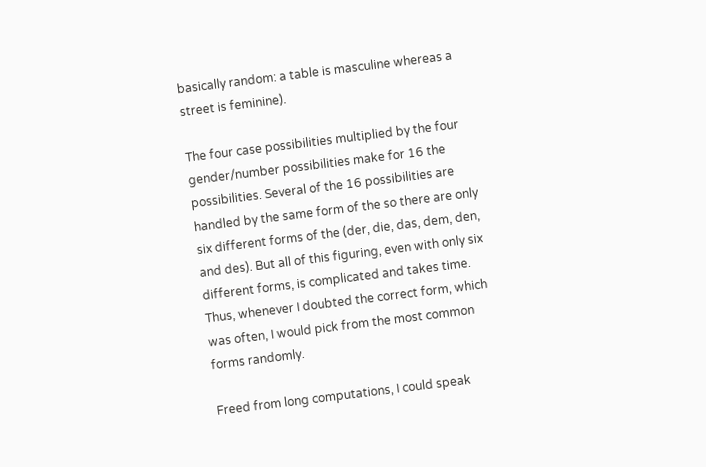basically random: a table is masculine whereas a street is feminine).

The four case possibilities multiplied by the four gender/number possibilities make for 16 the possibilities. Several of the 16 possibilities are handled by the same form of the so there are only six different forms of the (der, die, das, dem, den, and des). But all of this figuring, even with only six different forms, is complicated and takes time. Thus, whenever I doubted the correct form, which was often, I would pick from the most common forms randomly.

Freed from long computations, I could speak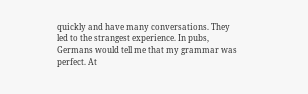quickly and have many conversations. They led to the strangest experience. In pubs, Germans would tell me that my grammar was perfect. At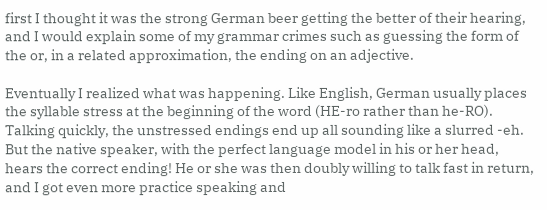first I thought it was the strong German beer getting the better of their hearing, and I would explain some of my grammar crimes such as guessing the form of the or, in a related approximation, the ending on an adjective.

Eventually I realized what was happening. Like English, German usually places the syllable stress at the beginning of the word (HE-ro rather than he-RO). Talking quickly, the unstressed endings end up all sounding like a slurred -eh. But the native speaker, with the perfect language model in his or her head, hears the correct ending! He or she was then doubly willing to talk fast in return, and I got even more practice speaking and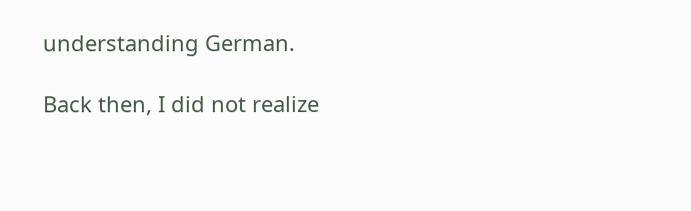understanding German.

Back then, I did not realize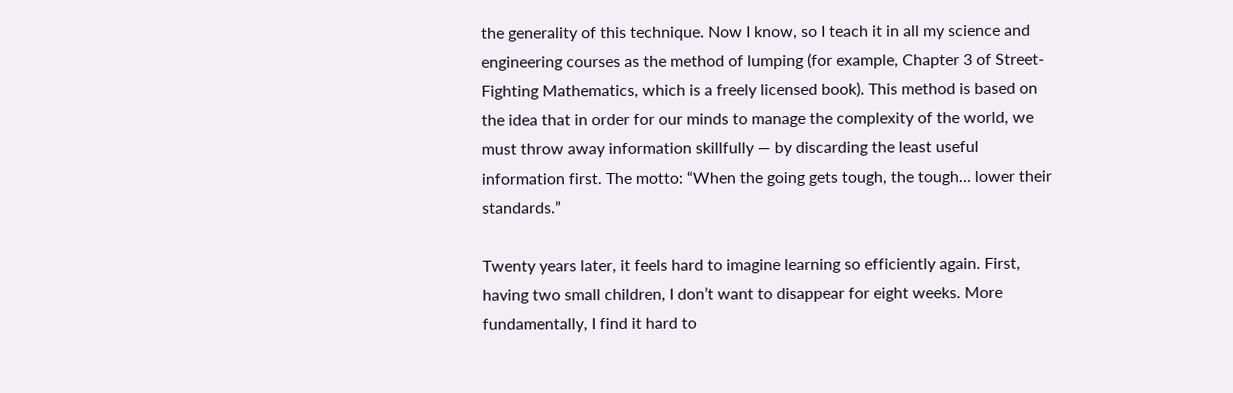the generality of this technique. Now I know, so I teach it in all my science and engineering courses as the method of lumping (for example, Chapter 3 of Street-Fighting Mathematics, which is a freely licensed book). This method is based on the idea that in order for our minds to manage the complexity of the world, we must throw away information skillfully — by discarding the least useful information first. The motto: “When the going gets tough, the tough… lower their standards.”

Twenty years later, it feels hard to imagine learning so efficiently again. First, having two small children, I don’t want to disappear for eight weeks. More fundamentally, I find it hard to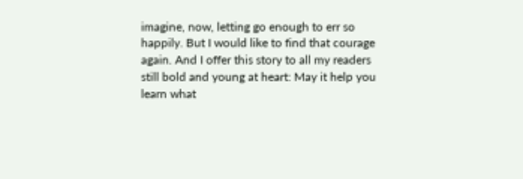imagine, now, letting go enough to err so happily. But I would like to find that courage again. And I offer this story to all my readers still bold and young at heart: May it help you learn what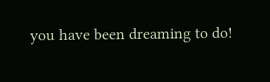you have been dreaming to do!